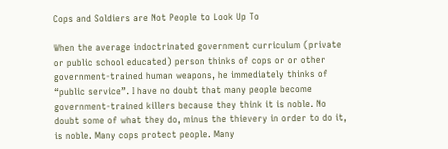Cops and Soldiers are Not People to Look Up To

When the average indoctrinated government curriculum (private or public school educated) person thinks of cops or or other government-trained human weapons, he immediately thinks of “public service”. I have no doubt that many people become government-trained killers because they think it is noble. No doubt some of what they do, minus the thievery in order to do it, is noble. Many cops protect people. Many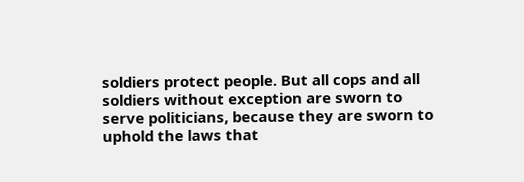soldiers protect people. But all cops and all soldiers without exception are sworn to serve politicians, because they are sworn to uphold the laws that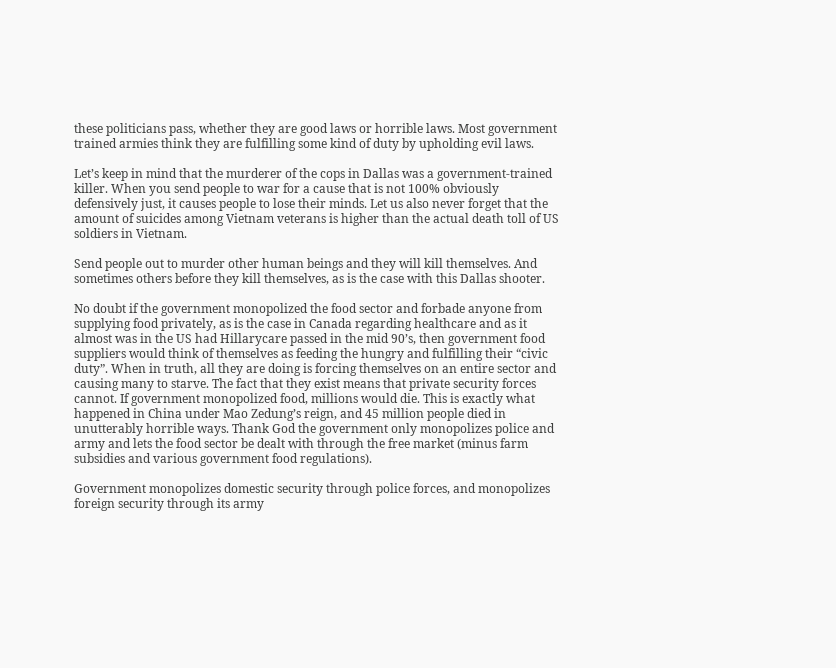these politicians pass, whether they are good laws or horrible laws. Most government trained armies think they are fulfilling some kind of duty by upholding evil laws.

Let’s keep in mind that the murderer of the cops in Dallas was a government-trained killer. When you send people to war for a cause that is not 100% obviously defensively just, it causes people to lose their minds. Let us also never forget that the amount of suicides among Vietnam veterans is higher than the actual death toll of US soldiers in Vietnam.

Send people out to murder other human beings and they will kill themselves. And sometimes others before they kill themselves, as is the case with this Dallas shooter.

No doubt if the government monopolized the food sector and forbade anyone from supplying food privately, as is the case in Canada regarding healthcare and as it almost was in the US had Hillarycare passed in the mid 90’s, then government food suppliers would think of themselves as feeding the hungry and fulfilling their “civic duty”. When in truth, all they are doing is forcing themselves on an entire sector and causing many to starve. The fact that they exist means that private security forces cannot. If government monopolized food, millions would die. This is exactly what happened in China under Mao Zedung’s reign, and 45 million people died in unutterably horrible ways. Thank God the government only monopolizes police and army and lets the food sector be dealt with through the free market (minus farm subsidies and various government food regulations).

Government monopolizes domestic security through police forces, and monopolizes foreign security through its army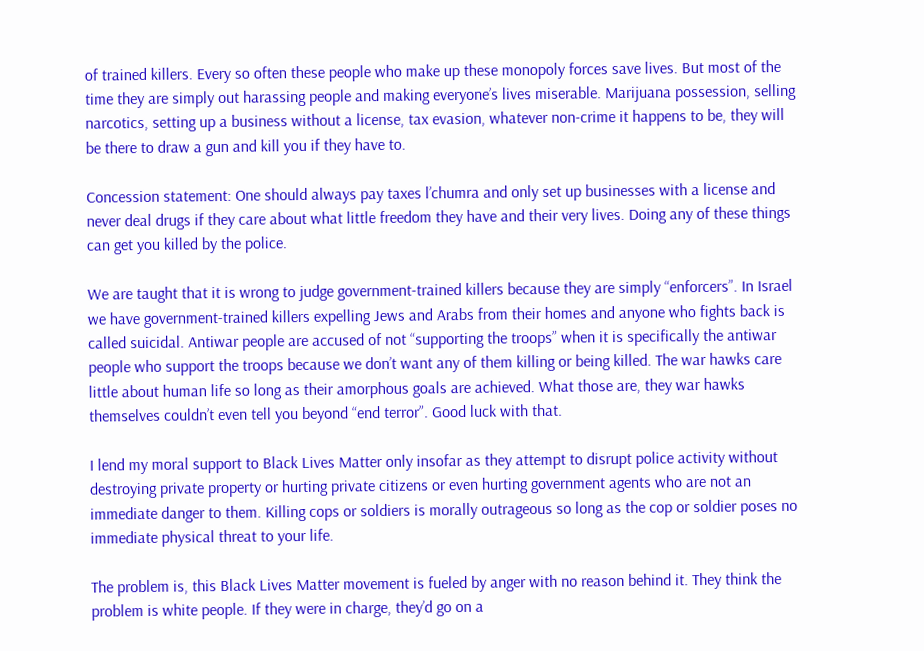of trained killers. Every so often these people who make up these monopoly forces save lives. But most of the time they are simply out harassing people and making everyone’s lives miserable. Marijuana possession, selling narcotics, setting up a business without a license, tax evasion, whatever non-crime it happens to be, they will be there to draw a gun and kill you if they have to.

Concession statement: One should always pay taxes l’chumra and only set up businesses with a license and never deal drugs if they care about what little freedom they have and their very lives. Doing any of these things can get you killed by the police.

We are taught that it is wrong to judge government-trained killers because they are simply “enforcers”. In Israel we have government-trained killers expelling Jews and Arabs from their homes and anyone who fights back is called suicidal. Antiwar people are accused of not “supporting the troops” when it is specifically the antiwar people who support the troops because we don’t want any of them killing or being killed. The war hawks care little about human life so long as their amorphous goals are achieved. What those are, they war hawks themselves couldn’t even tell you beyond “end terror”. Good luck with that.

I lend my moral support to Black Lives Matter only insofar as they attempt to disrupt police activity without destroying private property or hurting private citizens or even hurting government agents who are not an immediate danger to them. Killing cops or soldiers is morally outrageous so long as the cop or soldier poses no immediate physical threat to your life.

The problem is, this Black Lives Matter movement is fueled by anger with no reason behind it. They think the problem is white people. If they were in charge, they’d go on a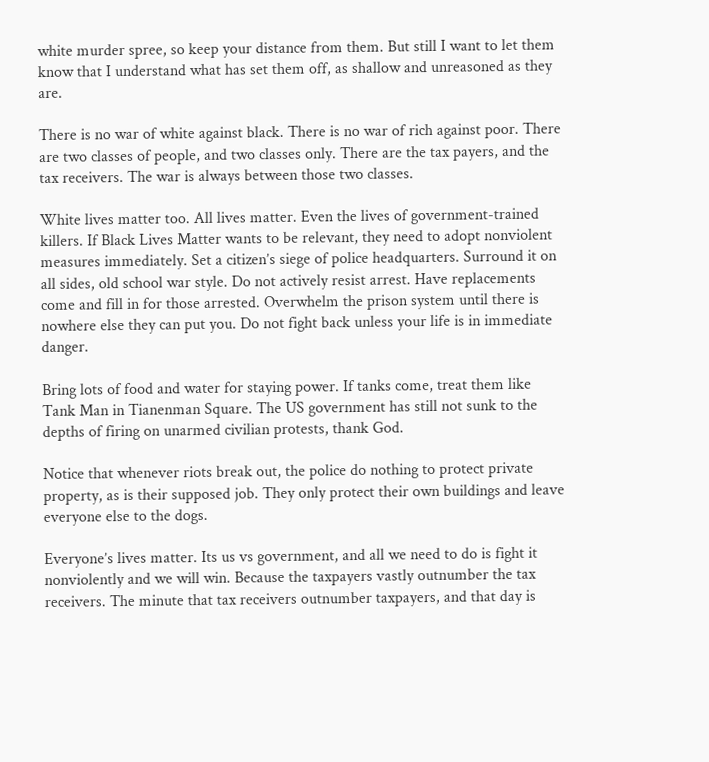white murder spree, so keep your distance from them. But still I want to let them know that I understand what has set them off, as shallow and unreasoned as they are.

There is no war of white against black. There is no war of rich against poor. There are two classes of people, and two classes only. There are the tax payers, and the tax receivers. The war is always between those two classes.

White lives matter too. All lives matter. Even the lives of government-trained killers. If Black Lives Matter wants to be relevant, they need to adopt nonviolent measures immediately. Set a citizen’s siege of police headquarters. Surround it on all sides, old school war style. Do not actively resist arrest. Have replacements come and fill in for those arrested. Overwhelm the prison system until there is nowhere else they can put you. Do not fight back unless your life is in immediate danger.

Bring lots of food and water for staying power. If tanks come, treat them like Tank Man in Tianenman Square. The US government has still not sunk to the depths of firing on unarmed civilian protests, thank God.

Notice that whenever riots break out, the police do nothing to protect private property, as is their supposed job. They only protect their own buildings and leave everyone else to the dogs.

Everyone’s lives matter. Its us vs government, and all we need to do is fight it nonviolently and we will win. Because the taxpayers vastly outnumber the tax receivers. The minute that tax receivers outnumber taxpayers, and that day is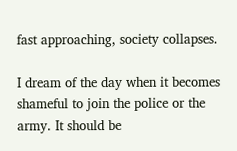fast approaching, society collapses.

I dream of the day when it becomes shameful to join the police or the army. It should be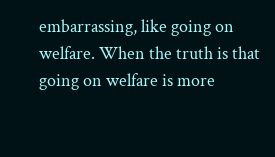embarrassing, like going on welfare. When the truth is that going on welfare is more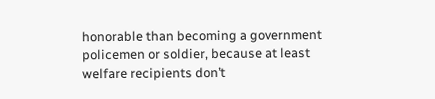honorable than becoming a government policemen or soldier, because at least welfare recipients don’t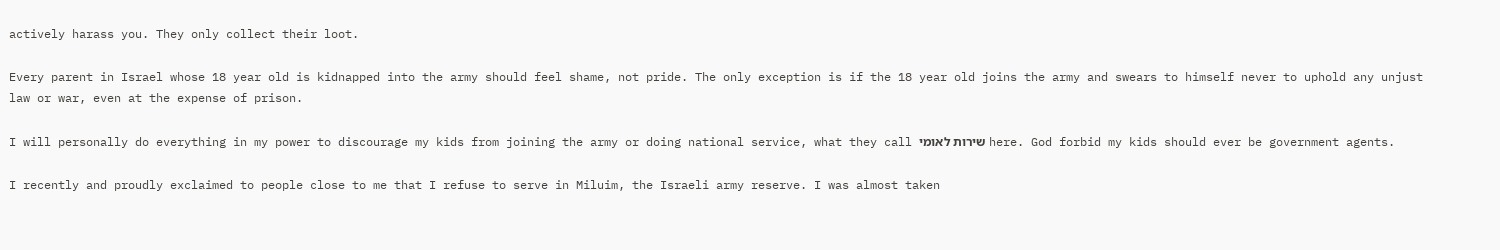actively harass you. They only collect their loot.

Every parent in Israel whose 18 year old is kidnapped into the army should feel shame, not pride. The only exception is if the 18 year old joins the army and swears to himself never to uphold any unjust law or war, even at the expense of prison.

I will personally do everything in my power to discourage my kids from joining the army or doing national service, what they call שירות לאומי here. God forbid my kids should ever be government agents.

I recently and proudly exclaimed to people close to me that I refuse to serve in Miluim, the Israeli army reserve. I was almost taken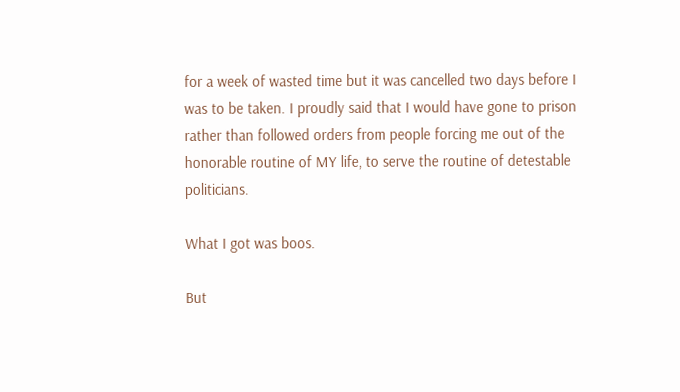for a week of wasted time but it was cancelled two days before I was to be taken. I proudly said that I would have gone to prison rather than followed orders from people forcing me out of the honorable routine of MY life, to serve the routine of detestable politicians.

What I got was boos.

But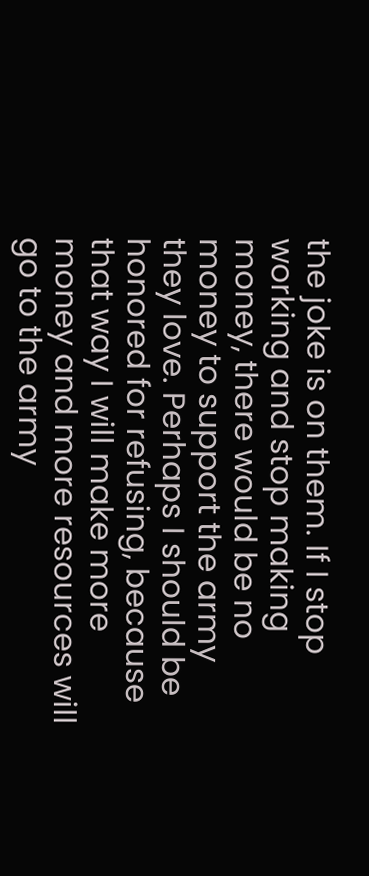the joke is on them. If I stop working and stop making money, there would be no money to support the army they love. Perhaps I should be honored for refusing, because that way I will make more money and more resources will go to the army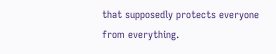that supposedly protects everyone from everything.